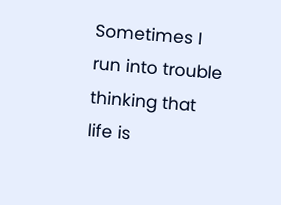Sometimes I run into trouble thinking that life is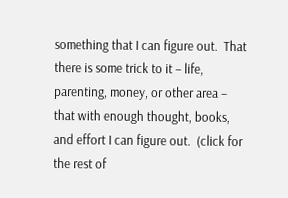something that I can figure out.  That there is some trick to it – life, parenting, money, or other area –  that with enough thought, books, and effort I can figure out.  (click for the rest of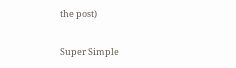the post)

Super Simple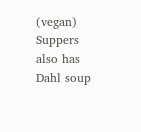(vegan) Suppers also has Dahl soup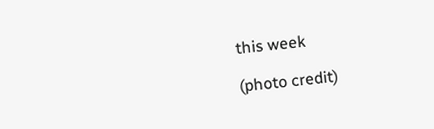this week

(photo credit)